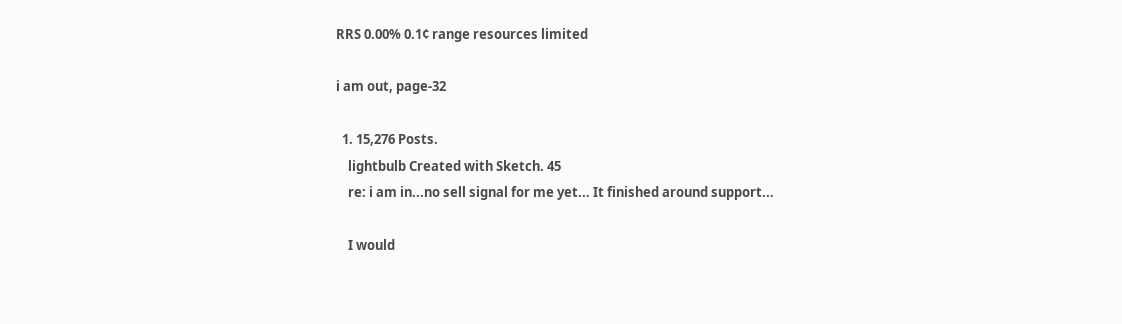RRS 0.00% 0.1¢ range resources limited

i am out, page-32

  1. 15,276 Posts.
    lightbulb Created with Sketch. 45
    re: i am in...no sell signal for me yet... It finished around support...

    I would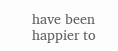have been happier to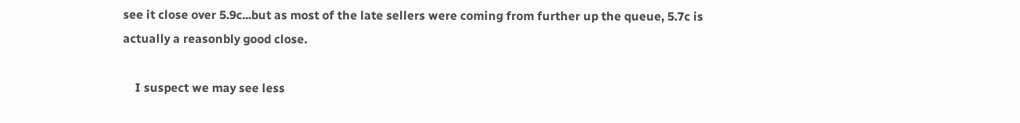see it close over 5.9c...but as most of the late sellers were coming from further up the queue, 5.7c is actually a reasonbly good close.

    I suspect we may see less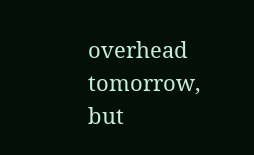overhead tomorrow, but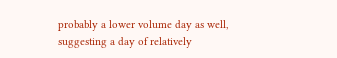probably a lower volume day as well, suggesting a day of relatively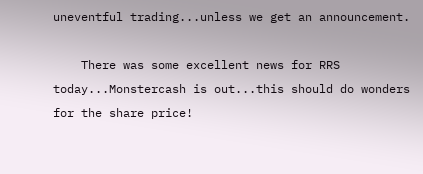uneventful trading...unless we get an announcement.

    There was some excellent news for RRS today...Monstercash is out...this should do wonders for the share price!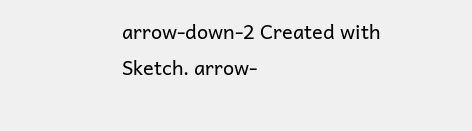arrow-down-2 Created with Sketch. arrow-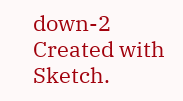down-2 Created with Sketch.